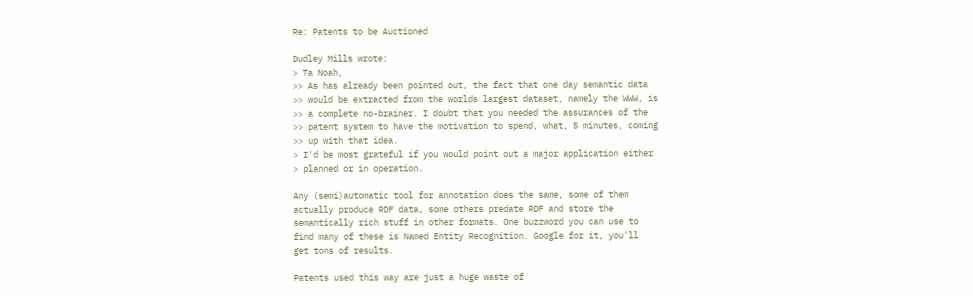Re: Patents to be Auctioned

Dudley Mills wrote:
> Ta Noah,
>> As has already been pointed out, the fact that one day semantic data
>> would be extracted from the worlds largest dataset, namely the WWW, is
>> a complete no-brainer. I doubt that you needed the assurances of the
>> patent system to have the motivation to spend, what, 5 minutes, coming
>> up with that idea.
> I'd be most grateful if you would point out a major application either
> planned or in operation.

Any (semi)automatic tool for annotation does the same, some of them
actually produce RDF data, some others predate RDF and store the
semantically rich stuff in other formats. One buzzword you can use to
find many of these is Named Entity Recognition. Google for it, you'll
get tons of results.

Patents used this way are just a huge waste of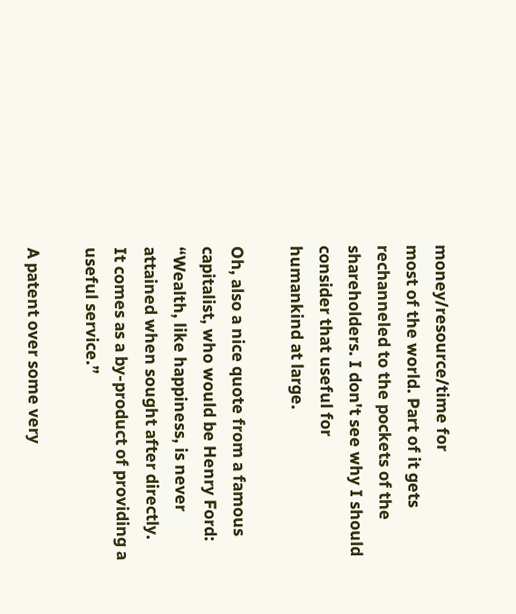money/resource/time for
most of the world. Part of it gets rechanneled to the pockets of the
shareholders. I don't see why I should consider that useful for
humankind at large.

Oh, also a nice quote from a famous capitalist, who would be Henry Ford:
“Wealth, like happiness, is never attained when sought after directly.
It comes as a by-product of providing a useful service.”

A patent over some very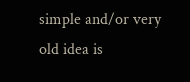simple and/or very old idea is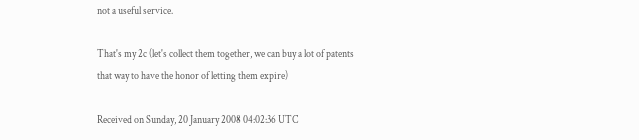not a useful service.

That's my 2c (let's collect them together, we can buy a lot of patents
that way to have the honor of letting them expire)

Received on Sunday, 20 January 2008 04:02:36 UTC